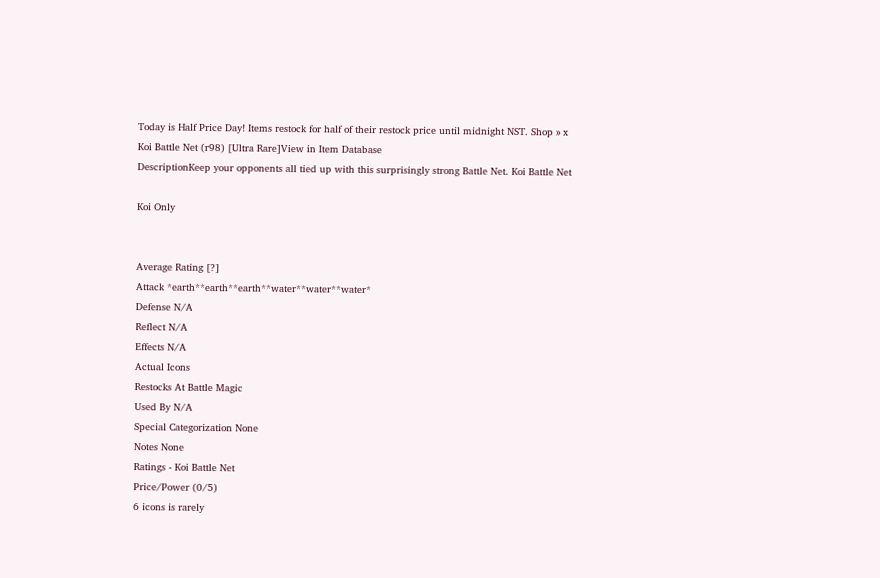Today is Half Price Day! Items restock for half of their restock price until midnight NST. Shop » x
Koi Battle Net (r98) [Ultra Rare]View in Item Database
DescriptionKeep your opponents all tied up with this surprisingly strong Battle Net. Koi Battle Net

Koi Only


Average Rating [?]
Attack *earth**earth**earth**water**water**water*
Defense N/A
Reflect N/A
Effects N/A
Actual Icons
Restocks At Battle Magic
Used By N/A
Special Categorization None
Notes None
Ratings - Koi Battle Net
Price/Power (0/5)
6 icons is rarely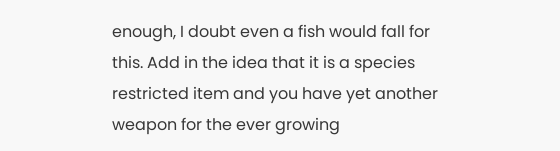enough, I doubt even a fish would fall for this. Add in the idea that it is a species restricted item and you have yet another weapon for the ever growing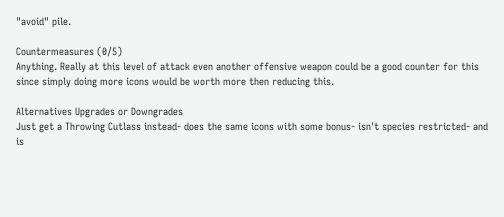"avoid" pile.

Countermeasures (0/5)
Anything. Really at this level of attack even another offensive weapon could be a good counter for this since simply doing more icons would be worth more then reducing this.

Alternatives Upgrades or Downgrades
Just get a Throwing Cutlass instead- does the same icons with some bonus- isn't species restricted- and is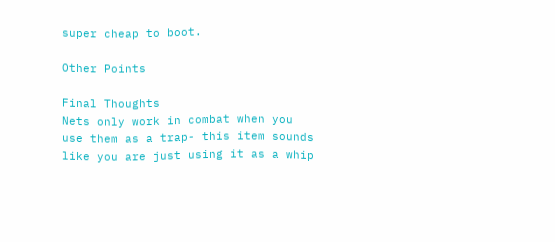super cheap to boot.

Other Points

Final Thoughts
Nets only work in combat when you use them as a trap- this item sounds like you are just using it as a whip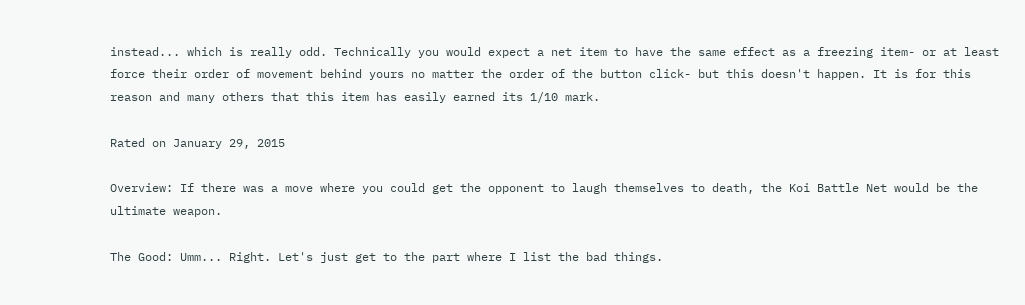instead... which is really odd. Technically you would expect a net item to have the same effect as a freezing item- or at least force their order of movement behind yours no matter the order of the button click- but this doesn't happen. It is for this reason and many others that this item has easily earned its 1/10 mark.

Rated on January 29, 2015

Overview: If there was a move where you could get the opponent to laugh themselves to death, the Koi Battle Net would be the ultimate weapon.

The Good: Umm... Right. Let's just get to the part where I list the bad things.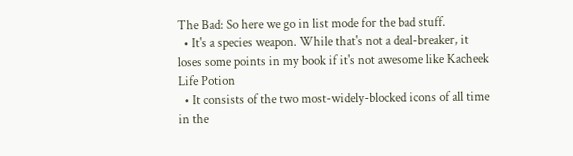The Bad: So here we go in list mode for the bad stuff.
  • It's a species weapon. While that's not a deal-breaker, it loses some points in my book if it's not awesome like Kacheek Life Potion
  • It consists of the two most-widely-blocked icons of all time in the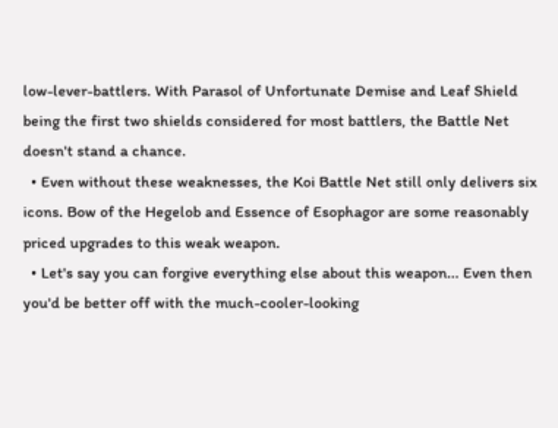low-lever-battlers. With Parasol of Unfortunate Demise and Leaf Shield being the first two shields considered for most battlers, the Battle Net doesn't stand a chance.
  • Even without these weaknesses, the Koi Battle Net still only delivers six icons. Bow of the Hegelob and Essence of Esophagor are some reasonably priced upgrades to this weak weapon.
  • Let's say you can forgive everything else about this weapon... Even then you'd be better off with the much-cooler-looking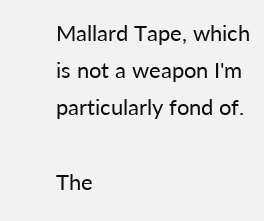Mallard Tape, which is not a weapon I'm particularly fond of.

The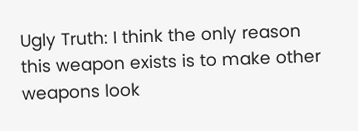Ugly Truth: I think the only reason this weapon exists is to make other weapons look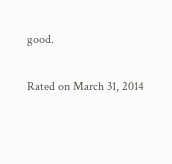good.

Rated on March 31, 2014